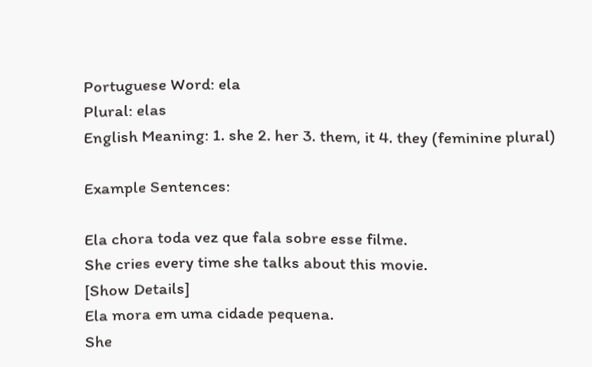Portuguese Word: ela
Plural: elas
English Meaning: 1. she 2. her 3. them, it 4. they (feminine plural)

Example Sentences:

Ela chora toda vez que fala sobre esse filme.
She cries every time she talks about this movie.
[Show Details]
Ela mora em uma cidade pequena.
She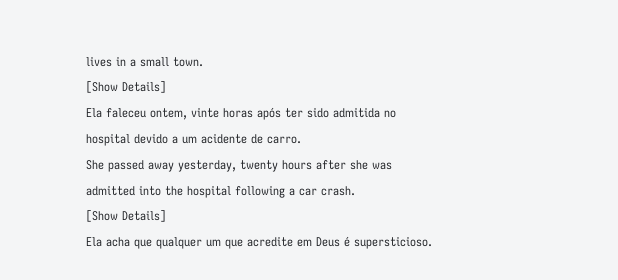lives in a small town.
[Show Details]
Ela faleceu ontem, vinte horas após ter sido admitida no hospital devido a um acidente de carro.
She passed away yesterday, twenty hours after she was admitted into the hospital following a car crash.
[Show Details]
Ela acha que qualquer um que acredite em Deus é supersticioso.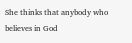She thinks that anybody who believes in God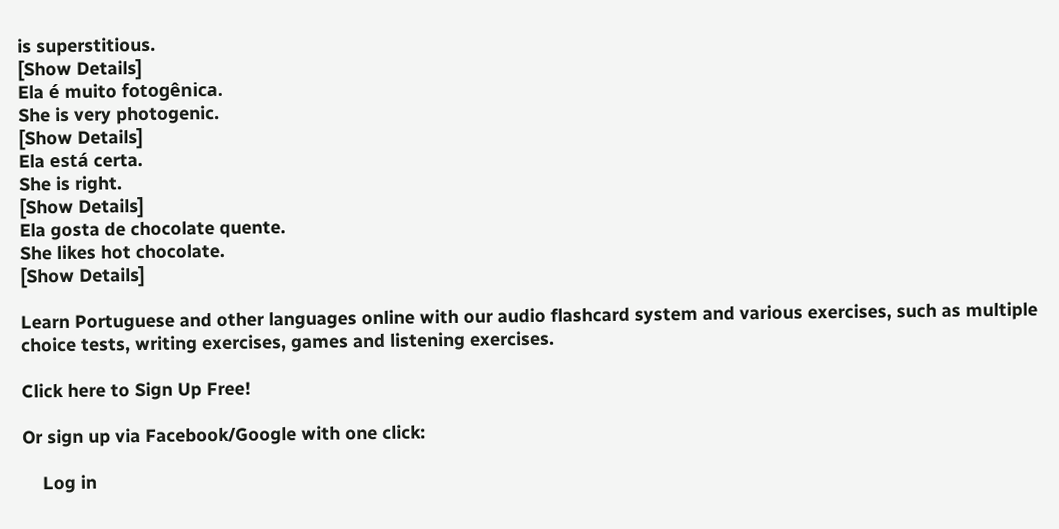is superstitious.
[Show Details]
Ela é muito fotogênica.
She is very photogenic.
[Show Details]
Ela está certa.
She is right.
[Show Details]
Ela gosta de chocolate quente.
She likes hot chocolate.
[Show Details]

Learn Portuguese and other languages online with our audio flashcard system and various exercises, such as multiple choice tests, writing exercises, games and listening exercises.

Click here to Sign Up Free!

Or sign up via Facebook/Google with one click:

    Log in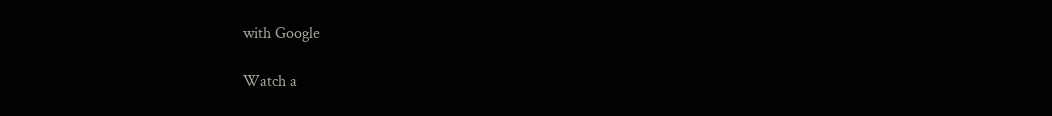with Google

Watch a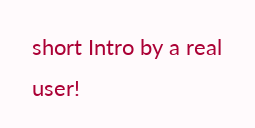short Intro by a real user!